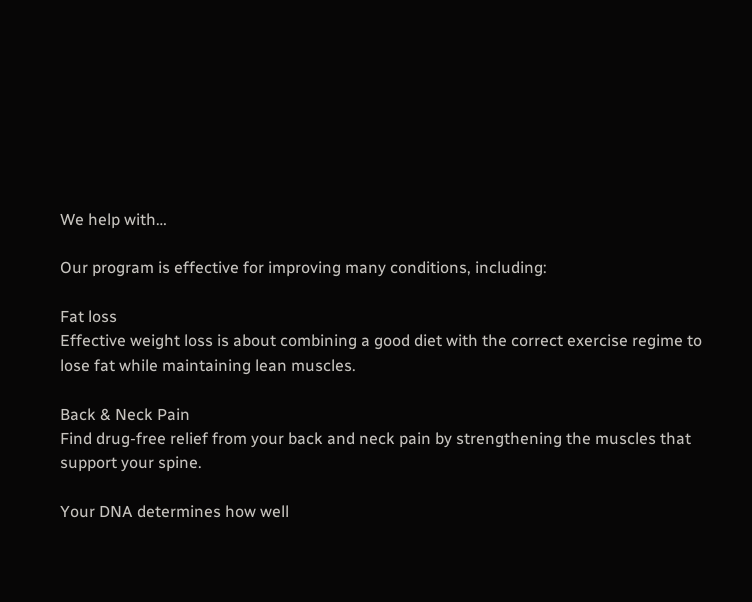We help with…

Our program is effective for improving many conditions, including:

Fat loss
Effective weight loss is about combining a good diet with the correct exercise regime to lose fat while maintaining lean muscles.

Back & Neck Pain
Find drug-free relief from your back and neck pain by strengthening the muscles that support your spine.

Your DNA determines how well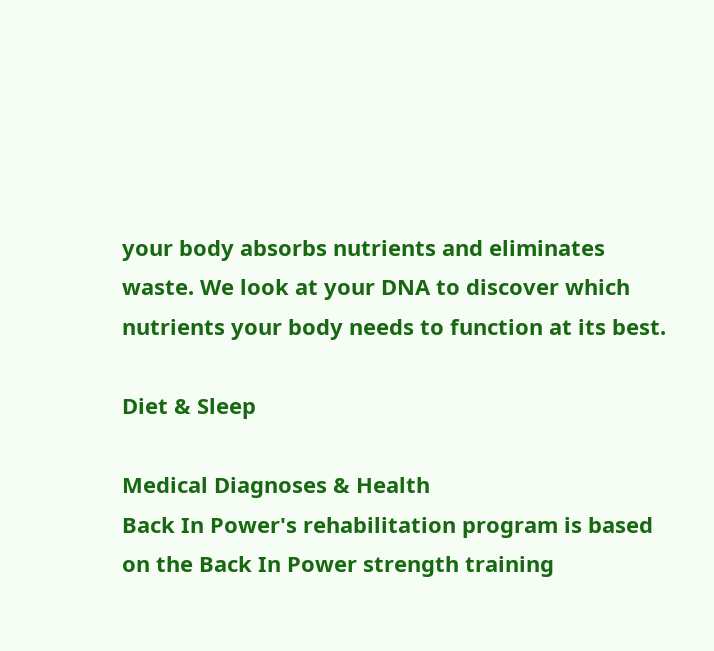your body absorbs nutrients and eliminates waste. We look at your DNA to discover which nutrients your body needs to function at its best.

Diet & Sleep

Medical Diagnoses & Health
Back In Power's rehabilitation program is based on the Back In Power strength training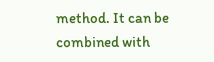method. It can be combined with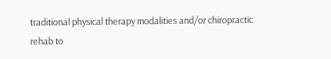traditional physical therapy modalities and/or chiropractic rehab to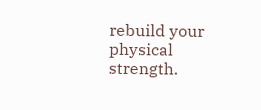rebuild your physical strength.